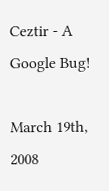Ceztir - A Google Bug!

March 19th, 2008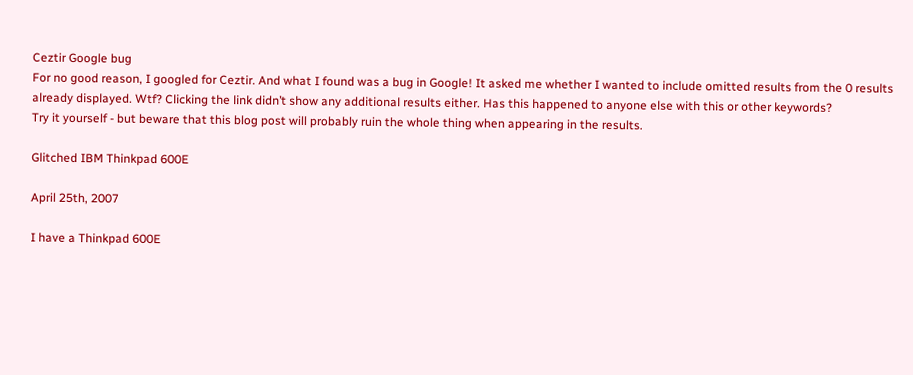Ceztir Google bug
For no good reason, I googled for Ceztir. And what I found was a bug in Google! It asked me whether I wanted to include omitted results from the 0 results already displayed. Wtf? Clicking the link didn’t show any additional results either. Has this happened to anyone else with this or other keywords?
Try it yourself - but beware that this blog post will probably ruin the whole thing when appearing in the results.

Glitched IBM Thinkpad 600E

April 25th, 2007

I have a Thinkpad 600E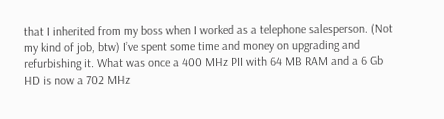that I inherited from my boss when I worked as a telephone salesperson. (Not my kind of job, btw) I’ve spent some time and money on upgrading and refurbishing it. What was once a 400 MHz PII with 64 MB RAM and a 6 Gb HD is now a 702 MHz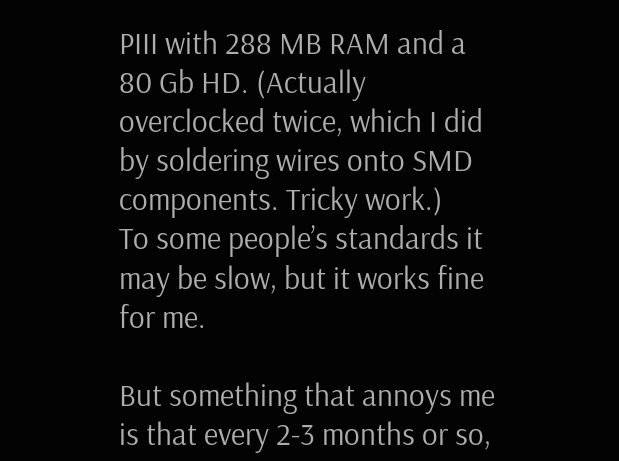PIII with 288 MB RAM and a 80 Gb HD. (Actually overclocked twice, which I did by soldering wires onto SMD components. Tricky work.)
To some people’s standards it may be slow, but it works fine for me.

But something that annoys me is that every 2-3 months or so,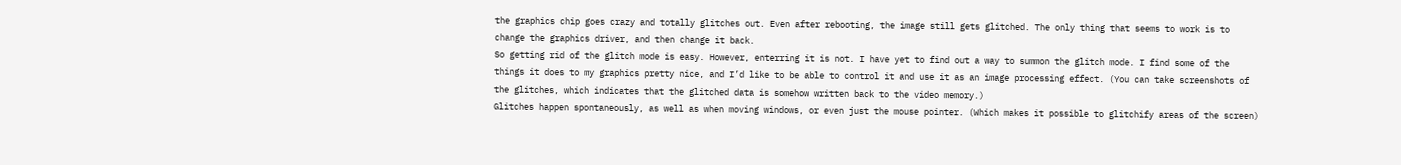the graphics chip goes crazy and totally glitches out. Even after rebooting, the image still gets glitched. The only thing that seems to work is to change the graphics driver, and then change it back.
So getting rid of the glitch mode is easy. However, enterring it is not. I have yet to find out a way to summon the glitch mode. I find some of the things it does to my graphics pretty nice, and I’d like to be able to control it and use it as an image processing effect. (You can take screenshots of the glitches, which indicates that the glitched data is somehow written back to the video memory.)
Glitches happen spontaneously, as well as when moving windows, or even just the mouse pointer. (Which makes it possible to glitchify areas of the screen)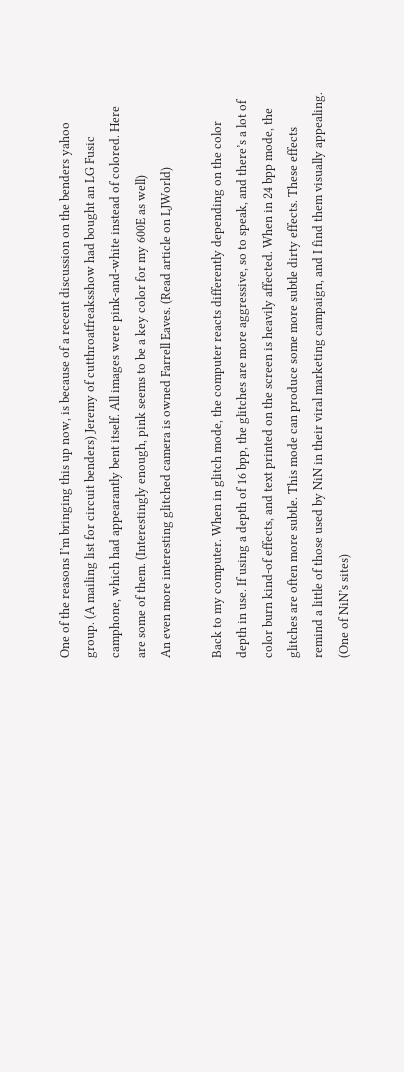One of the reasons I’m bringing this up now, is because of a recent discussion on the benders yahoo group. (A mailing list for circuit benders) Jeremy of cutthroatfreaksshow had bought an LG Fusic camphone, which had appearantly bent itself. All images were pink-and-white instead of colored. Here are some of them. (Interestingly enough, pink seems to be a key color for my 600E as well)
An even more interesting glitched camera is owned Farrell Eaves. (Read article on LJWorld)

Back to my computer. When in glitch mode, the computer reacts differently depending on the color depth in use. If using a depth of 16 bpp, the glitches are more aggressive, so to speak, and there’s a lot of color burn kind-of effects, and text printed on the screen is heavily affected. When in 24 bpp mode, the glitches are often more subtle. This mode can produce some more subtle dirty effects. These effects remind a little of those used by NiN in their viral marketing campaign, and I find them visually appealing. (One of NiN’s sites)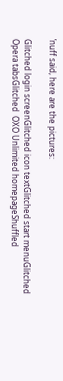’nuff said, here are the pictures:

Glitched login screenGlitched icon textGlitched start menuGlitched  Opera tabsGlitched  OXO Unlimited homepageShuffled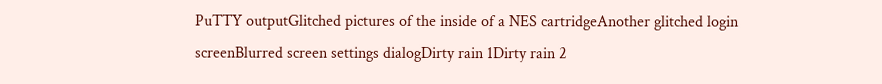PuTTY outputGlitched pictures of the inside of a NES cartridgeAnother glitched login screenBlurred screen settings dialogDirty rain 1Dirty rain 2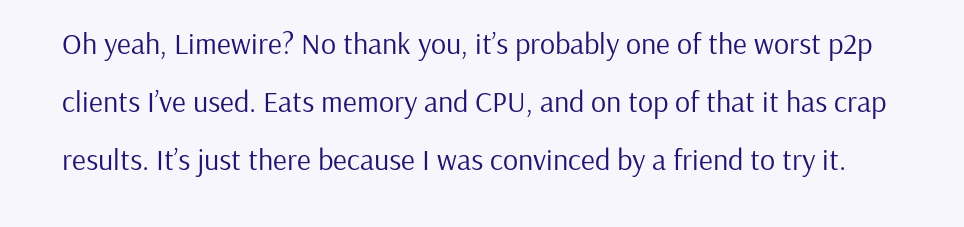Oh yeah, Limewire? No thank you, it’s probably one of the worst p2p clients I’ve used. Eats memory and CPU, and on top of that it has crap results. It’s just there because I was convinced by a friend to try it.